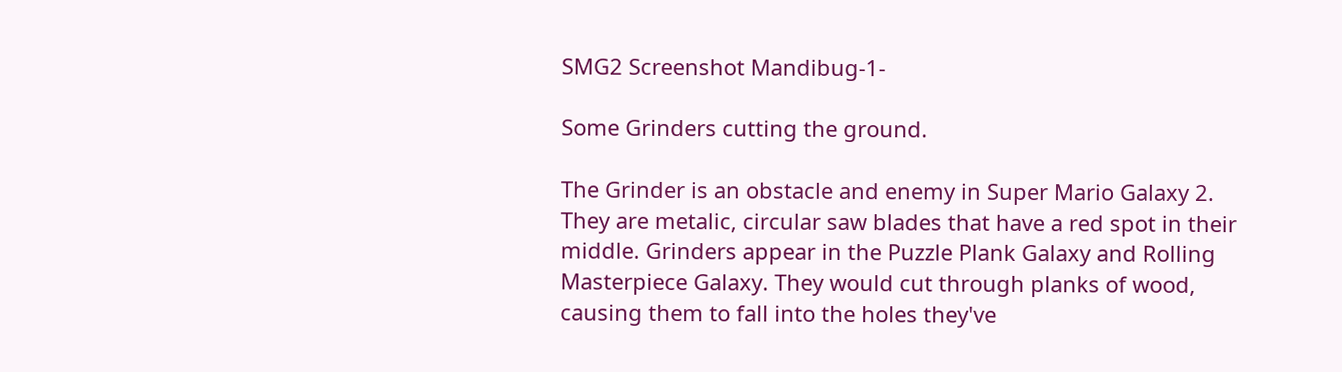SMG2 Screenshot Mandibug-1-

Some Grinders cutting the ground.

The Grinder is an obstacle and enemy in Super Mario Galaxy 2. They are metalic, circular saw blades that have a red spot in their middle. Grinders appear in the Puzzle Plank Galaxy and Rolling Masterpiece Galaxy. They would cut through planks of wood, causing them to fall into the holes they've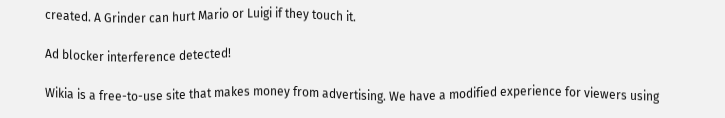created. A Grinder can hurt Mario or Luigi if they touch it.

Ad blocker interference detected!

Wikia is a free-to-use site that makes money from advertising. We have a modified experience for viewers using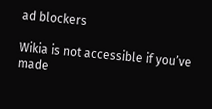ad blockers

Wikia is not accessible if you’ve made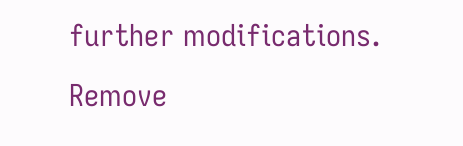further modifications. Remove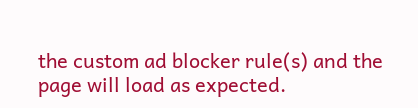the custom ad blocker rule(s) and the page will load as expected.